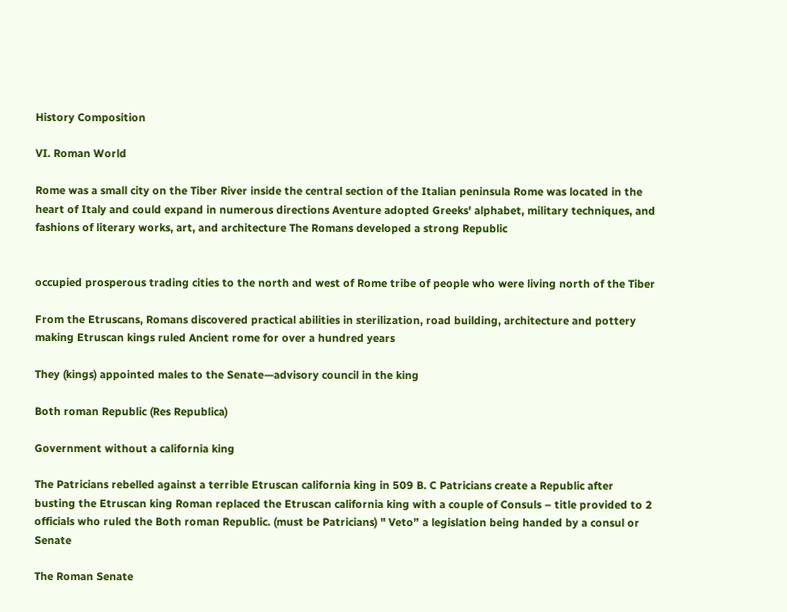History Composition

VI. Roman World

Rome was a small city on the Tiber River inside the central section of the Italian peninsula Rome was located in the heart of Italy and could expand in numerous directions Aventure adopted Greeks' alphabet, military techniques, and fashions of literary works, art, and architecture The Romans developed a strong Republic


occupied prosperous trading cities to the north and west of Rome tribe of people who were living north of the Tiber

From the Etruscans, Romans discovered practical abilities in sterilization, road building, architecture and pottery making Etruscan kings ruled Ancient rome for over a hundred years

They (kings) appointed males to the Senate—advisory council in the king

Both roman Republic (Res Republica)

Government without a california king

The Patricians rebelled against a terrible Etruscan california king in 509 B. C Patricians create a Republic after busting the Etruscan king Roman replaced the Etruscan california king with a couple of Consuls – title provided to 2 officials who ruled the Both roman Republic. (must be Patricians) " Veto” a legislation being handed by a consul or Senate

The Roman Senate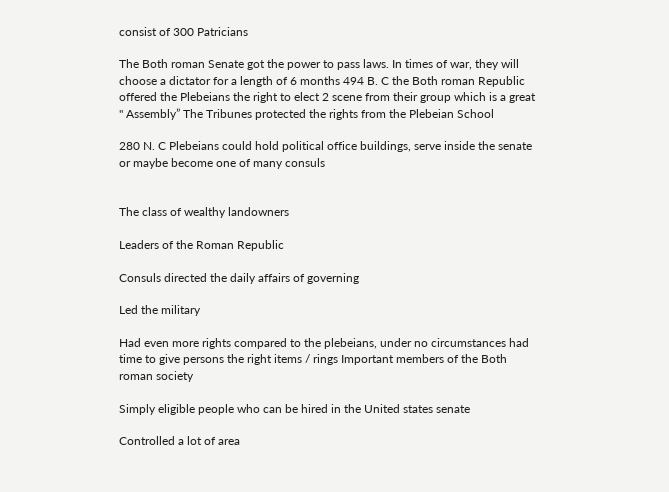consist of 300 Patricians

The Both roman Senate got the power to pass laws. In times of war, they will choose a dictator for a length of 6 months 494 B. C the Both roman Republic offered the Plebeians the right to elect 2 scene from their group which is a great " Assembly” The Tribunes protected the rights from the Plebeian School

280 N. C Plebeians could hold political office buildings, serve inside the senate or maybe become one of many consuls


The class of wealthy landowners

Leaders of the Roman Republic

Consuls directed the daily affairs of governing

Led the military

Had even more rights compared to the plebeians, under no circumstances had time to give persons the right items / rings Important members of the Both roman society

Simply eligible people who can be hired in the United states senate

Controlled a lot of area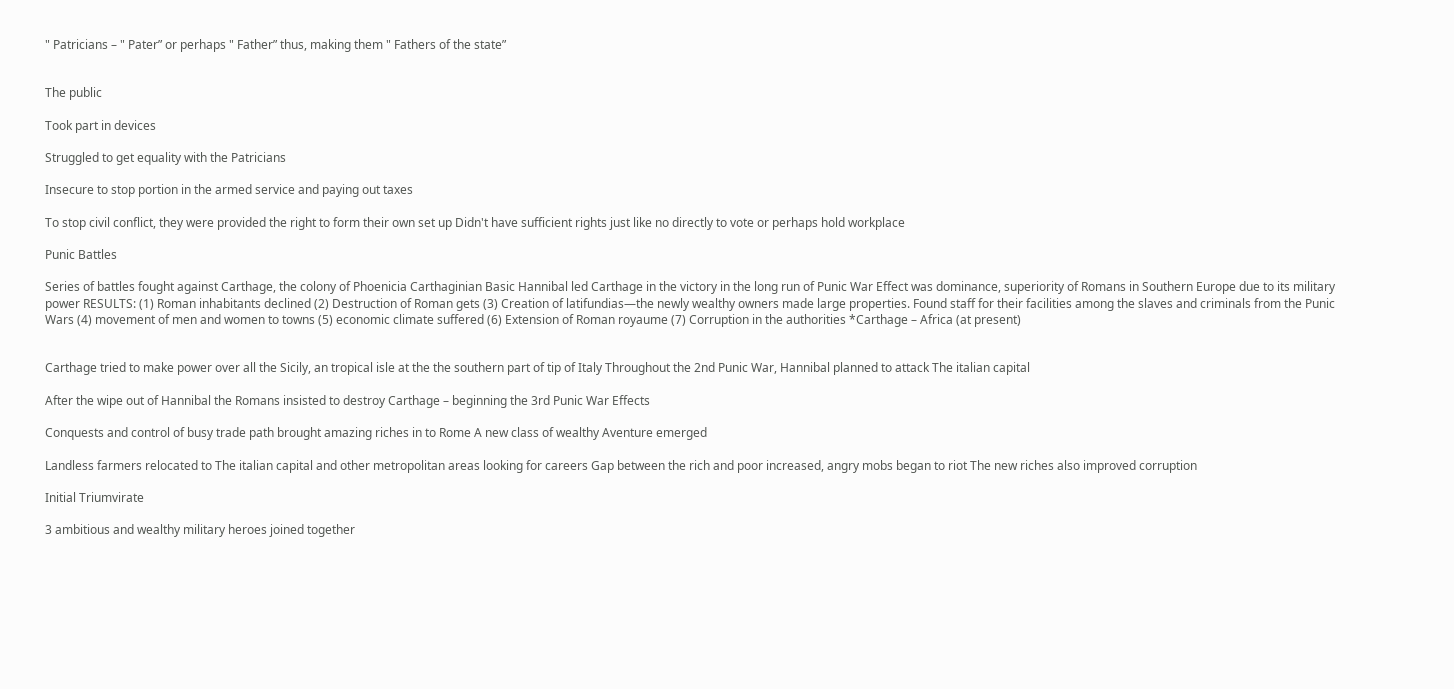" Patricians – " Pater” or perhaps " Father” thus, making them " Fathers of the state”


The public

Took part in devices

Struggled to get equality with the Patricians

Insecure to stop portion in the armed service and paying out taxes

To stop civil conflict, they were provided the right to form their own set up Didn't have sufficient rights just like no directly to vote or perhaps hold workplace

Punic Battles

Series of battles fought against Carthage, the colony of Phoenicia Carthaginian Basic Hannibal led Carthage in the victory in the long run of Punic War Effect was dominance, superiority of Romans in Southern Europe due to its military power RESULTS: (1) Roman inhabitants declined (2) Destruction of Roman gets (3) Creation of latifundias—the newly wealthy owners made large properties. Found staff for their facilities among the slaves and criminals from the Punic Wars (4) movement of men and women to towns (5) economic climate suffered (6) Extension of Roman royaume (7) Corruption in the authorities *Carthage – Africa (at present)


Carthage tried to make power over all the Sicily, an tropical isle at the the southern part of tip of Italy Throughout the 2nd Punic War, Hannibal planned to attack The italian capital

After the wipe out of Hannibal the Romans insisted to destroy Carthage – beginning the 3rd Punic War Effects

Conquests and control of busy trade path brought amazing riches in to Rome A new class of wealthy Aventure emerged

Landless farmers relocated to The italian capital and other metropolitan areas looking for careers Gap between the rich and poor increased, angry mobs began to riot The new riches also improved corruption

Initial Triumvirate

3 ambitious and wealthy military heroes joined together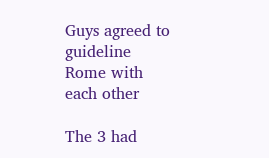Guys agreed to guideline Rome with each other

The 3 had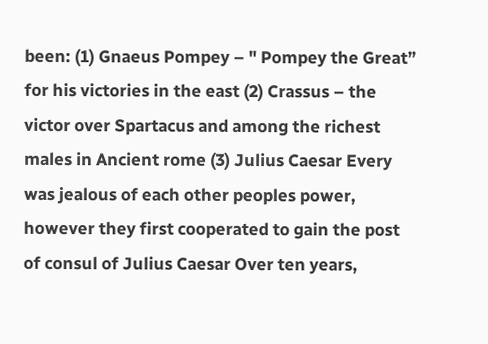been: (1) Gnaeus Pompey – " Pompey the Great” for his victories in the east (2) Crassus – the victor over Spartacus and among the richest males in Ancient rome (3) Julius Caesar Every was jealous of each other peoples power, however they first cooperated to gain the post of consul of Julius Caesar Over ten years,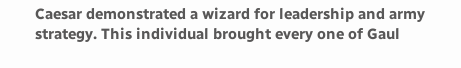Caesar demonstrated a wizard for leadership and army strategy. This individual brought every one of Gaul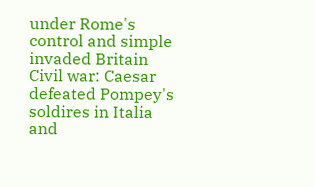under Rome's control and simple invaded Britain Civil war: Caesar defeated Pompey's soldires in Italia and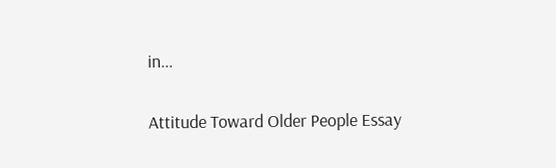in...

Attitude Toward Older People Essay